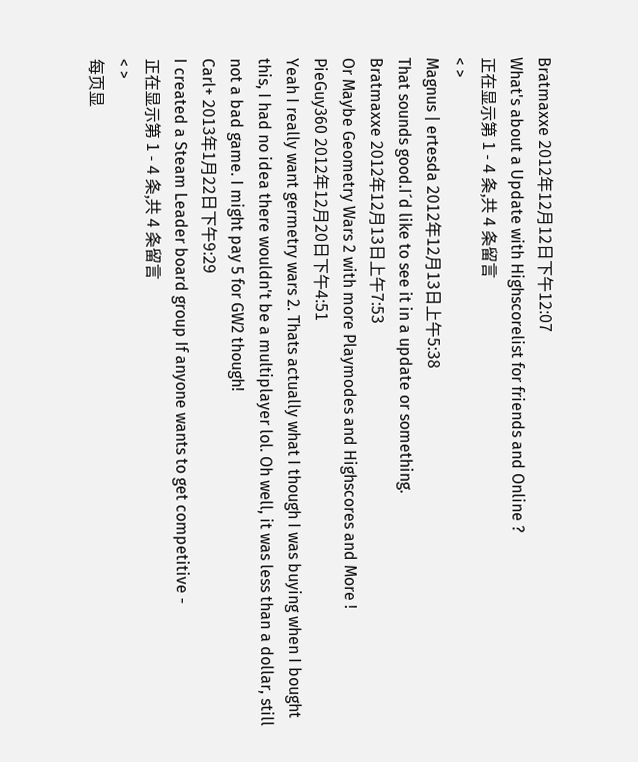Bratmaxxe 2012年12月12日下午12:07
What's about a Update with Highscorelist for friends and Online ?
正在显示第 1 - 4 条,共 4 条留言
< >
Magnus | ertesda 2012年12月13日上午5:38
That sounds good.I´d like to see it in a update or something.
Bratmaxxe 2012年12月13日上午7:53
Or Maybe Geometry Wars 2 with more Playmodes and Highscores and More !
PieGuy360 2012年12月20日下午4:51
Yeah I really want germetry wars 2. Thats actually what I though I was buying when I bought this, I had no idea there wouldn't be a multiplayer lol. Oh well, it was less than a dollar, still not a bad game. I might pay 5 for GW2 though!
Carl+ 2013年1月22日下午9:29
I created a Steam Leader board group If anyone wants to get competitive -
正在显示第 1 - 4 条,共 4 条留言
< >
每页显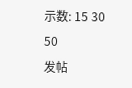示数: 15 30 50
发帖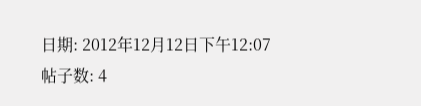日期: 2012年12月12日下午12:07
帖子数: 4